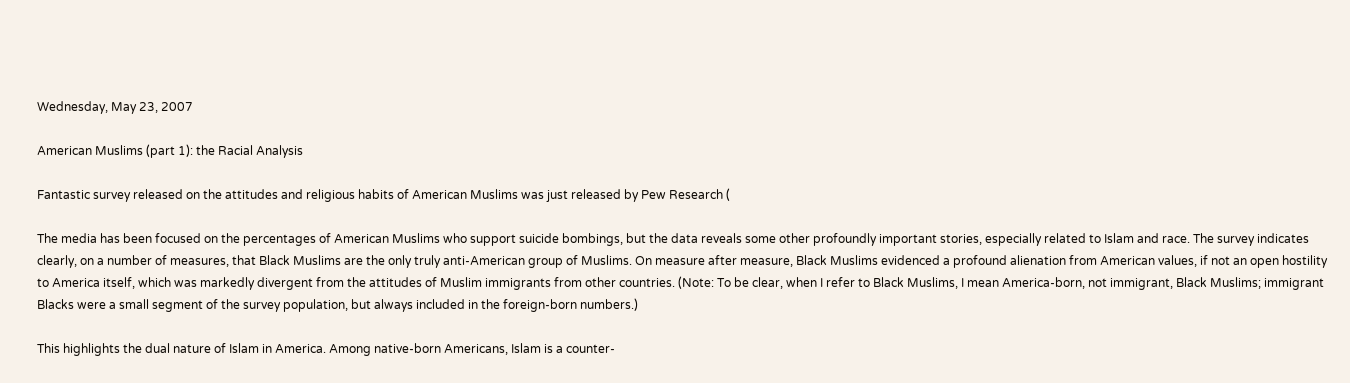Wednesday, May 23, 2007

American Muslims (part 1): the Racial Analysis

Fantastic survey released on the attitudes and religious habits of American Muslims was just released by Pew Research (

The media has been focused on the percentages of American Muslims who support suicide bombings, but the data reveals some other profoundly important stories, especially related to Islam and race. The survey indicates clearly, on a number of measures, that Black Muslims are the only truly anti-American group of Muslims. On measure after measure, Black Muslims evidenced a profound alienation from American values, if not an open hostility to America itself, which was markedly divergent from the attitudes of Muslim immigrants from other countries. (Note: To be clear, when I refer to Black Muslims, I mean America-born, not immigrant, Black Muslims; immigrant Blacks were a small segment of the survey population, but always included in the foreign-born numbers.)

This highlights the dual nature of Islam in America. Among native-born Americans, Islam is a counter-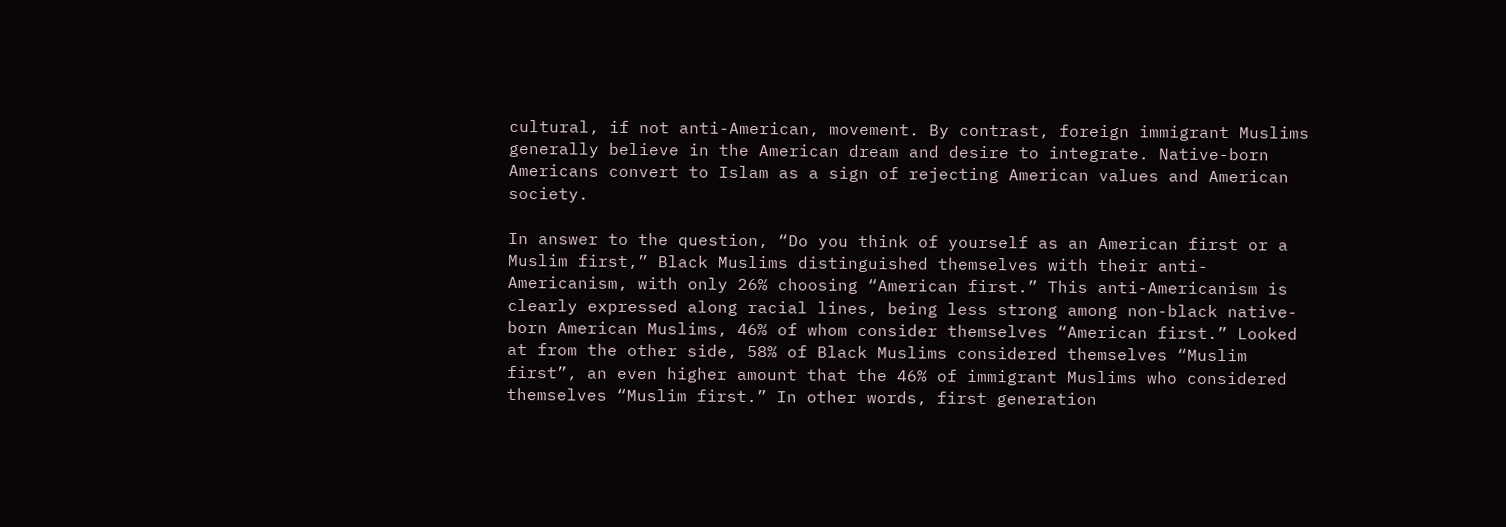cultural, if not anti-American, movement. By contrast, foreign immigrant Muslims generally believe in the American dream and desire to integrate. Native-born Americans convert to Islam as a sign of rejecting American values and American society.

In answer to the question, “Do you think of yourself as an American first or a Muslim first,” Black Muslims distinguished themselves with their anti-Americanism, with only 26% choosing “American first.” This anti-Americanism is clearly expressed along racial lines, being less strong among non-black native-born American Muslims, 46% of whom consider themselves “American first.” Looked at from the other side, 58% of Black Muslims considered themselves “Muslim first”, an even higher amount that the 46% of immigrant Muslims who considered themselves “Muslim first.” In other words, first generation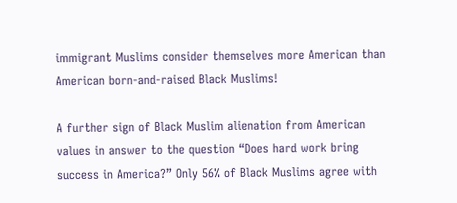immigrant Muslims consider themselves more American than American born-and-raised Black Muslims!

A further sign of Black Muslim alienation from American values in answer to the question “Does hard work bring success in America?” Only 56% of Black Muslims agree with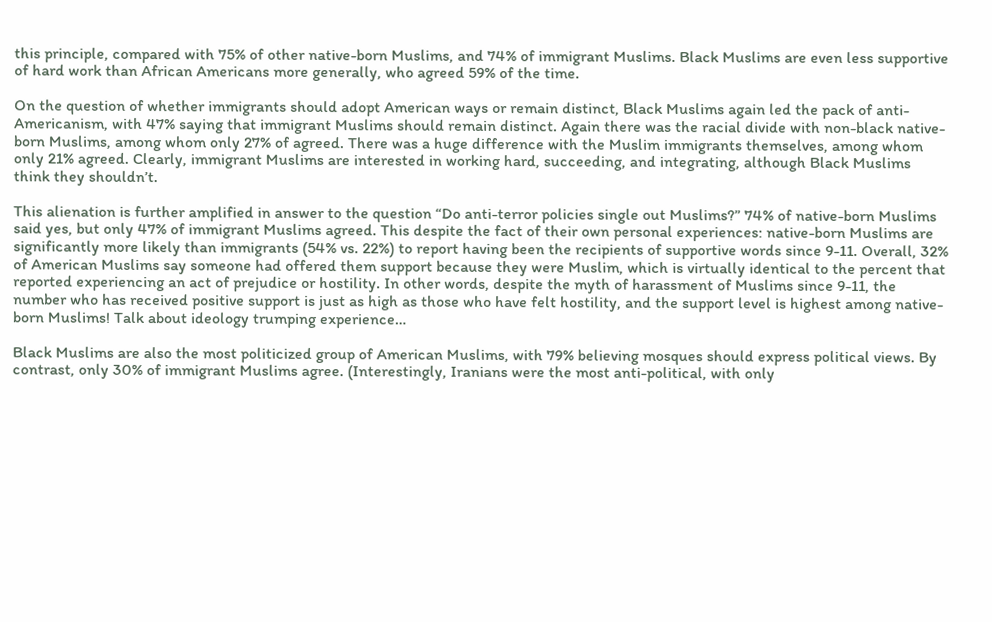this principle, compared with 75% of other native-born Muslims, and 74% of immigrant Muslims. Black Muslims are even less supportive of hard work than African Americans more generally, who agreed 59% of the time.

On the question of whether immigrants should adopt American ways or remain distinct, Black Muslims again led the pack of anti-Americanism, with 47% saying that immigrant Muslims should remain distinct. Again there was the racial divide with non-black native-born Muslims, among whom only 27% of agreed. There was a huge difference with the Muslim immigrants themselves, among whom only 21% agreed. Clearly, immigrant Muslims are interested in working hard, succeeding, and integrating, although Black Muslims think they shouldn’t.

This alienation is further amplified in answer to the question “Do anti-terror policies single out Muslims?” 74% of native-born Muslims said yes, but only 47% of immigrant Muslims agreed. This despite the fact of their own personal experiences: native-born Muslims are significantly more likely than immigrants (54% vs. 22%) to report having been the recipients of supportive words since 9-11. Overall, 32% of American Muslims say someone had offered them support because they were Muslim, which is virtually identical to the percent that reported experiencing an act of prejudice or hostility. In other words, despite the myth of harassment of Muslims since 9-11, the number who has received positive support is just as high as those who have felt hostility, and the support level is highest among native-born Muslims! Talk about ideology trumping experience…

Black Muslims are also the most politicized group of American Muslims, with 79% believing mosques should express political views. By contrast, only 30% of immigrant Muslims agree. (Interestingly, Iranians were the most anti-political, with only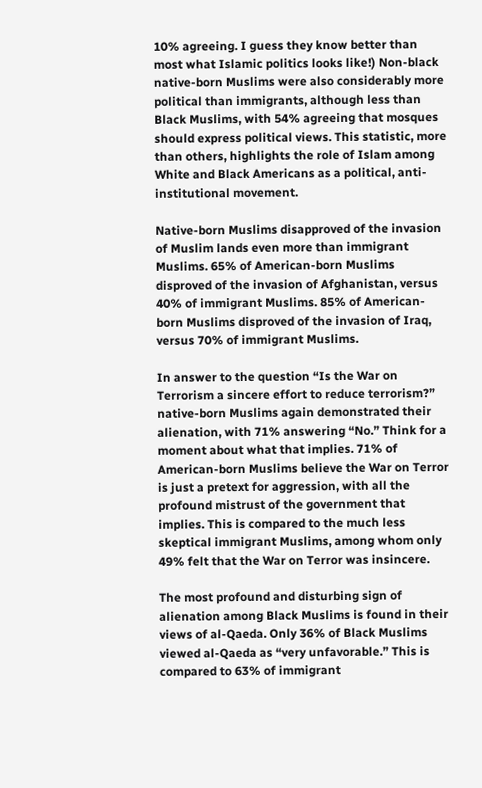10% agreeing. I guess they know better than most what Islamic politics looks like!) Non-black native-born Muslims were also considerably more political than immigrants, although less than Black Muslims, with 54% agreeing that mosques should express political views. This statistic, more than others, highlights the role of Islam among White and Black Americans as a political, anti-institutional movement.

Native-born Muslims disapproved of the invasion of Muslim lands even more than immigrant Muslims. 65% of American-born Muslims disproved of the invasion of Afghanistan, versus 40% of immigrant Muslims. 85% of American-born Muslims disproved of the invasion of Iraq, versus 70% of immigrant Muslims.

In answer to the question “Is the War on Terrorism a sincere effort to reduce terrorism?” native-born Muslims again demonstrated their alienation, with 71% answering “No.” Think for a moment about what that implies. 71% of American-born Muslims believe the War on Terror is just a pretext for aggression, with all the profound mistrust of the government that implies. This is compared to the much less skeptical immigrant Muslims, among whom only 49% felt that the War on Terror was insincere.

The most profound and disturbing sign of alienation among Black Muslims is found in their views of al-Qaeda. Only 36% of Black Muslims viewed al-Qaeda as “very unfavorable.” This is compared to 63% of immigrant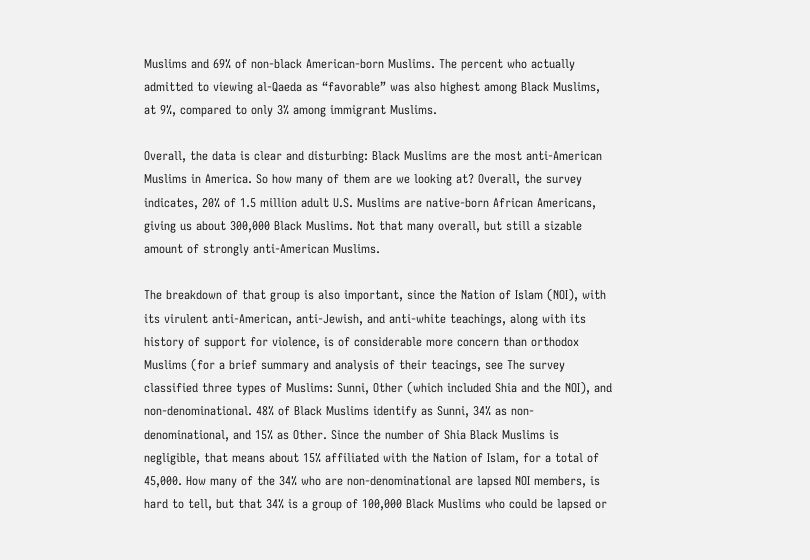Muslims and 69% of non-black American-born Muslims. The percent who actually admitted to viewing al-Qaeda as “favorable” was also highest among Black Muslims, at 9%, compared to only 3% among immigrant Muslims.

Overall, the data is clear and disturbing: Black Muslims are the most anti-American Muslims in America. So how many of them are we looking at? Overall, the survey indicates, 20% of 1.5 million adult U.S. Muslims are native-born African Americans, giving us about 300,000 Black Muslims. Not that many overall, but still a sizable amount of strongly anti-American Muslims.

The breakdown of that group is also important, since the Nation of Islam (NOI), with its virulent anti-American, anti-Jewish, and anti-white teachings, along with its history of support for violence, is of considerable more concern than orthodox Muslims (for a brief summary and analysis of their teacings, see The survey classified three types of Muslims: Sunni, Other (which included Shia and the NOI), and non-denominational. 48% of Black Muslims identify as Sunni, 34% as non-denominational, and 15% as Other. Since the number of Shia Black Muslims is negligible, that means about 15% affiliated with the Nation of Islam, for a total of 45,000. How many of the 34% who are non-denominational are lapsed NOI members, is hard to tell, but that 34% is a group of 100,000 Black Muslims who could be lapsed or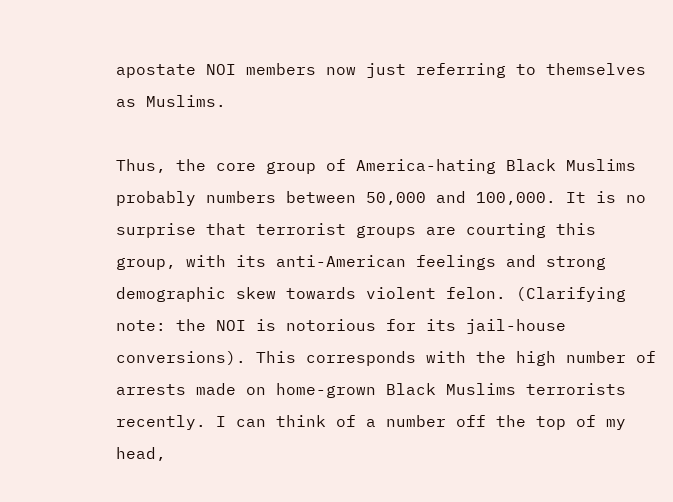apostate NOI members now just referring to themselves as Muslims.

Thus, the core group of America-hating Black Muslims probably numbers between 50,000 and 100,000. It is no surprise that terrorist groups are courting this group, with its anti-American feelings and strong demographic skew towards violent felon. (Clarifying note: the NOI is notorious for its jail-house conversions). This corresponds with the high number of arrests made on home-grown Black Muslims terrorists recently. I can think of a number off the top of my head,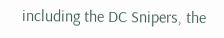including the DC Snipers, the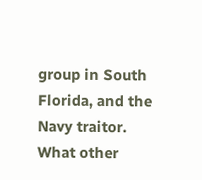group in South Florida, and the Navy traitor. What other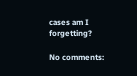cases am I forgetting?

No comments: